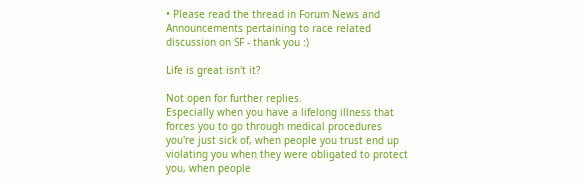• Please read the thread in Forum News and Announcements pertaining to race related discussion on SF - thank you :)

Life is great isn't it?

Not open for further replies.
Especially when you have a lifelong illness that forces you to go through medical procedures you're just sick of, when people you trust end up violating you when they were obligated to protect you, when people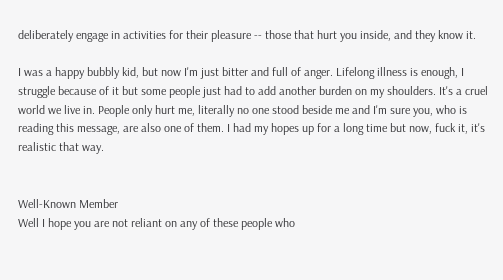deliberately engage in activities for their pleasure -- those that hurt you inside, and they know it.

I was a happy bubbly kid, but now I'm just bitter and full of anger. Lifelong illness is enough, I struggle because of it but some people just had to add another burden on my shoulders. It's a cruel world we live in. People only hurt me, literally no one stood beside me and I'm sure you, who is reading this message, are also one of them. I had my hopes up for a long time but now, fuck it, it's realistic that way.


Well-Known Member
Well I hope you are not reliant on any of these people who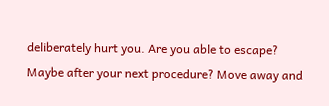deliberately hurt you. Are you able to escape? Maybe after your next procedure? Move away and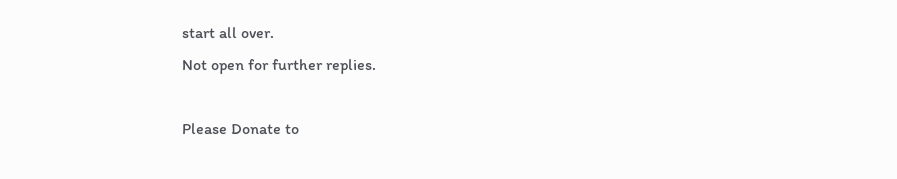start all over.
Not open for further replies.

Please Donate to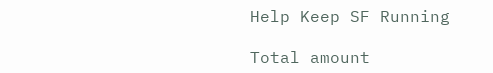Help Keep SF Running

Total amount